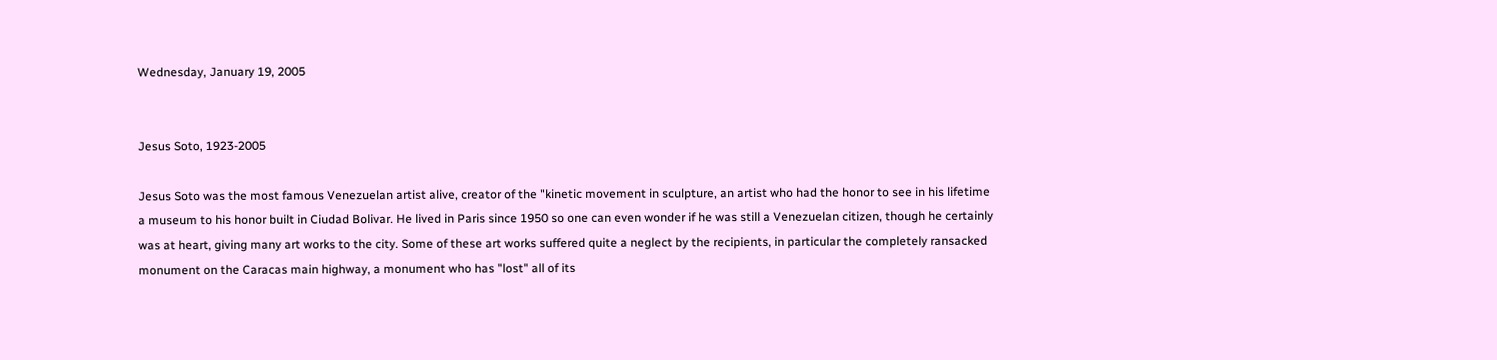Wednesday, January 19, 2005


Jesus Soto, 1923-2005

Jesus Soto was the most famous Venezuelan artist alive, creator of the "kinetic movement in sculpture, an artist who had the honor to see in his lifetime a museum to his honor built in Ciudad Bolivar. He lived in Paris since 1950 so one can even wonder if he was still a Venezuelan citizen, though he certainly was at heart, giving many art works to the city. Some of these art works suffered quite a neglect by the recipients, in particular the completely ransacked monument on the Caracas main highway, a monument who has "lost" all of its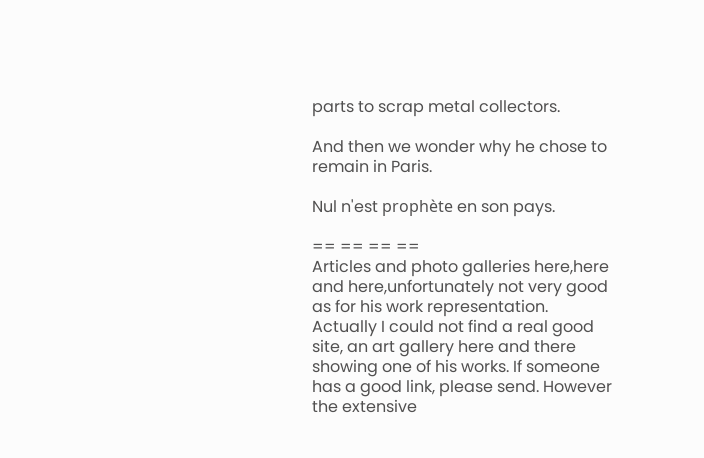parts to scrap metal collectors.

And then we wonder why he chose to remain in Paris.

Nul n'est prophète en son pays.

== == == ==
Articles and photo galleries here,here and here,unfortunately not very good as for his work representation. Actually I could not find a real good site, an art gallery here and there showing one of his works. If someone has a good link, please send. However the extensive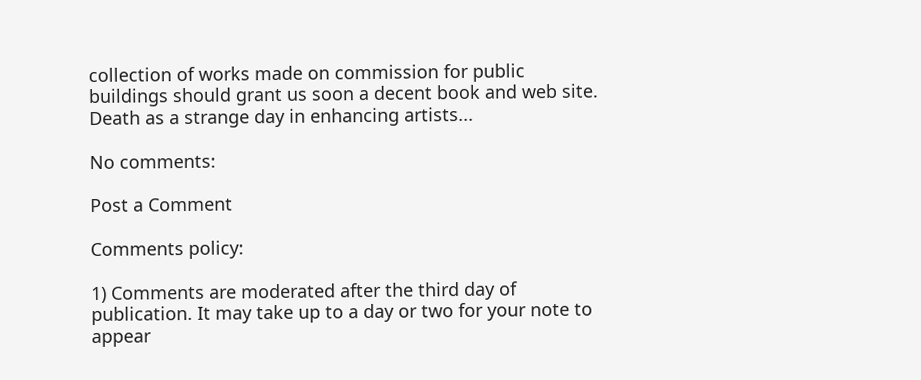collection of works made on commission for public buildings should grant us soon a decent book and web site. Death as a strange day in enhancing artists...

No comments:

Post a Comment

Comments policy:

1) Comments are moderated after the third day of publication. It may take up to a day or two for your note to appear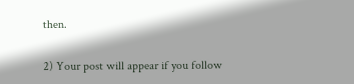then.

2) Your post will appear if you follow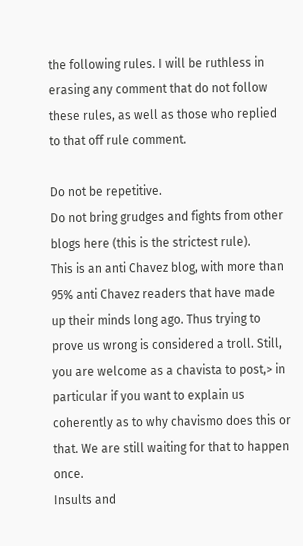the following rules. I will be ruthless in erasing any comment that do not follow these rules, as well as those who replied to that off rule comment.

Do not be repetitive.
Do not bring grudges and fights from other blogs here (this is the strictest rule).
This is an anti Chavez blog, with more than 95% anti Chavez readers that have made up their minds long ago. Thus trying to prove us wrong is considered a troll. Still, you are welcome as a chavista to post,> in particular if you want to explain us coherently as to why chavismo does this or that. We are still waiting for that to happen once.
Insults and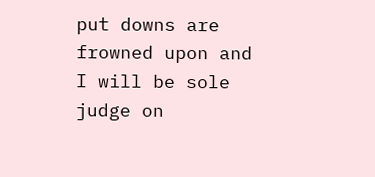put downs are frowned upon and I will be sole judge on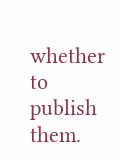whether to publish them.